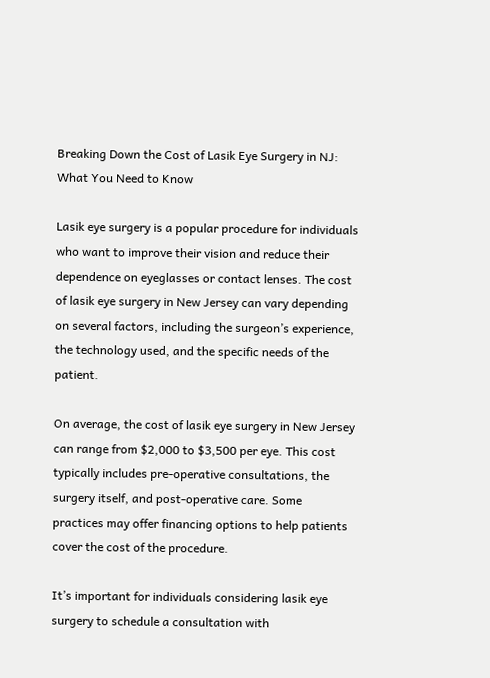Breaking Down the Cost of Lasik Eye Surgery in NJ: What You Need to Know

Lasik eye surgery is a popular procedure for individuals who want to improve their vision and reduce their dependence on eyeglasses or contact lenses. The cost of lasik eye surgery in New Jersey can vary depending on several factors, including the surgeon’s experience, the technology used, and the specific needs of the patient.

On average, the cost of lasik eye surgery in New Jersey can range from $2,000 to $3,500 per eye. This cost typically includes pre-operative consultations, the surgery itself, and post-operative care. Some practices may offer financing options to help patients cover the cost of the procedure.

It’s important for individuals considering lasik eye surgery to schedule a consultation with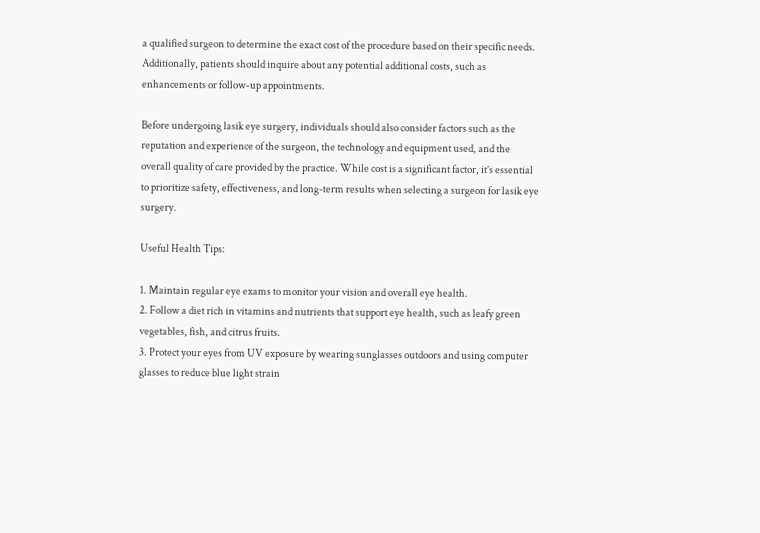a qualified surgeon to determine the exact cost of the procedure based on their specific needs. Additionally, patients should inquire about any potential additional costs, such as enhancements or follow-up appointments.

Before undergoing lasik eye surgery, individuals should also consider factors such as the reputation and experience of the surgeon, the technology and equipment used, and the overall quality of care provided by the practice. While cost is a significant factor, it’s essential to prioritize safety, effectiveness, and long-term results when selecting a surgeon for lasik eye surgery.

Useful Health Tips:

1. Maintain regular eye exams to monitor your vision and overall eye health.
2. Follow a diet rich in vitamins and nutrients that support eye health, such as leafy green vegetables, fish, and citrus fruits.
3. Protect your eyes from UV exposure by wearing sunglasses outdoors and using computer glasses to reduce blue light strain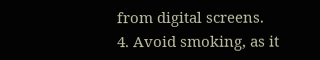from digital screens.
4. Avoid smoking, as it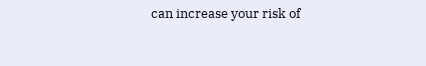can increase your risk of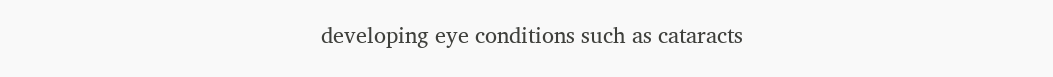developing eye conditions such as cataracts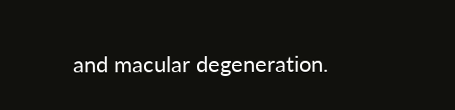and macular degeneration.